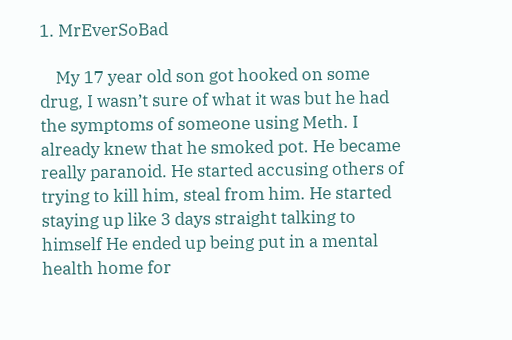1. MrEverSoBad

    My 17 year old son got hooked on some drug, I wasn’t sure of what it was but he had the symptoms of someone using Meth. I already knew that he smoked pot. He became really paranoid. He started accusing others of trying to kill him, steal from him. He started staying up like 3 days straight talking to himself He ended up being put in a mental health home for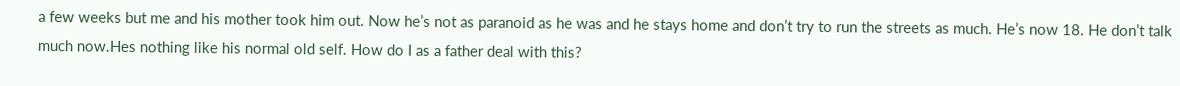a few weeks but me and his mother took him out. Now he’s not as paranoid as he was and he stays home and don’t try to run the streets as much. He’s now 18. He don’t talk much now.Hes nothing like his normal old self. How do I as a father deal with this?